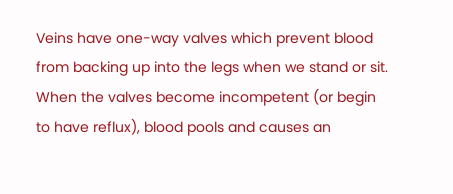Veins have one-way valves which prevent blood from backing up into the legs when we stand or sit. When the valves become incompetent (or begin to have reflux), blood pools and causes an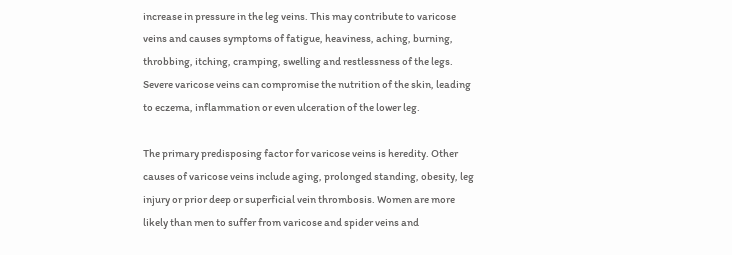increase in pressure in the leg veins. This may contribute to varicose veins and causes symptoms of fatigue, heaviness, aching, burning, throbbing, itching, cramping, swelling and restlessness of the legs. Severe varicose veins can compromise the nutrition of the skin, leading to eczema, inflammation or even ulceration of the lower leg.

The primary predisposing factor for varicose veins is heredity. Other causes of varicose veins include aging, prolonged standing, obesity, leg injury or prior deep or superficial vein thrombosis. Women are more likely than men to suffer from varicose and spider veins and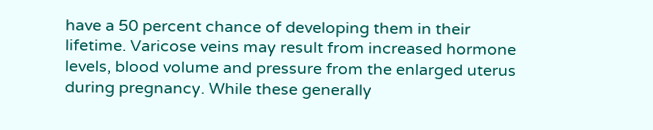have a 50 percent chance of developing them in their lifetime. Varicose veins may result from increased hormone levels, blood volume and pressure from the enlarged uterus during pregnancy. While these generally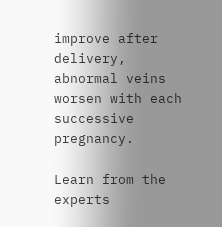improve after delivery, abnormal veins worsen with each successive pregnancy.

Learn from the experts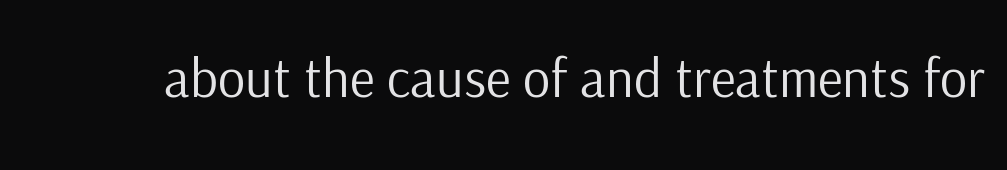about the cause of and treatments for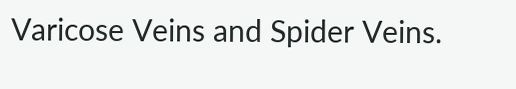Varicose Veins and Spider Veins.